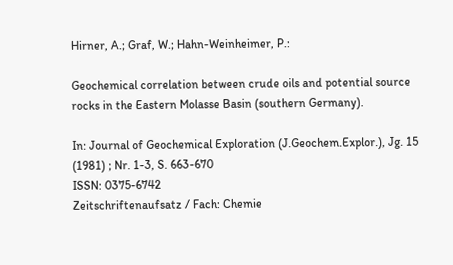Hirner, A.; Graf, W.; Hahn-Weinheimer, P.:

Geochemical correlation between crude oils and potential source rocks in the Eastern Molasse Basin (southern Germany).

In: Journal of Geochemical Exploration (J.Geochem.Explor.), Jg. 15 (1981) ; Nr. 1-3, S. 663-670
ISSN: 0375-6742
Zeitschriftenaufsatz / Fach: Chemie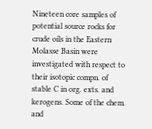Nineteen core samples of potential source rocks for crude oils in the Eastern Molasse Basin were investigated with respect to their isotopic compn. of stable C in org. exts. and kerogens. Some of the chem. and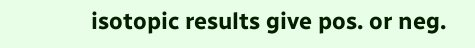isotopic results give pos. or neg.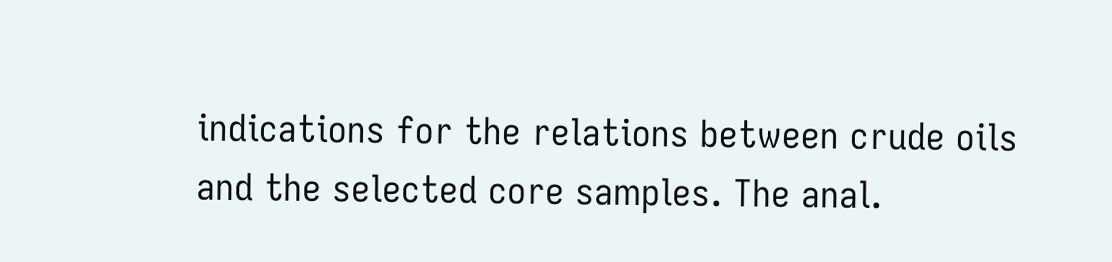indications for the relations between crude oils and the selected core samples. The anal.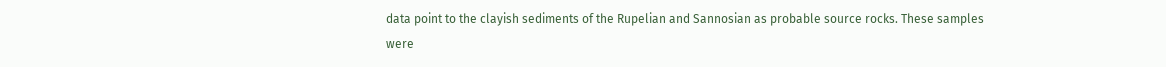data point to the clayish sediments of the Rupelian and Sannosian as probable source rocks. These samples were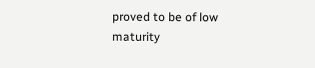proved to be of low maturity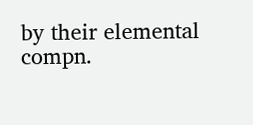by their elemental compn.